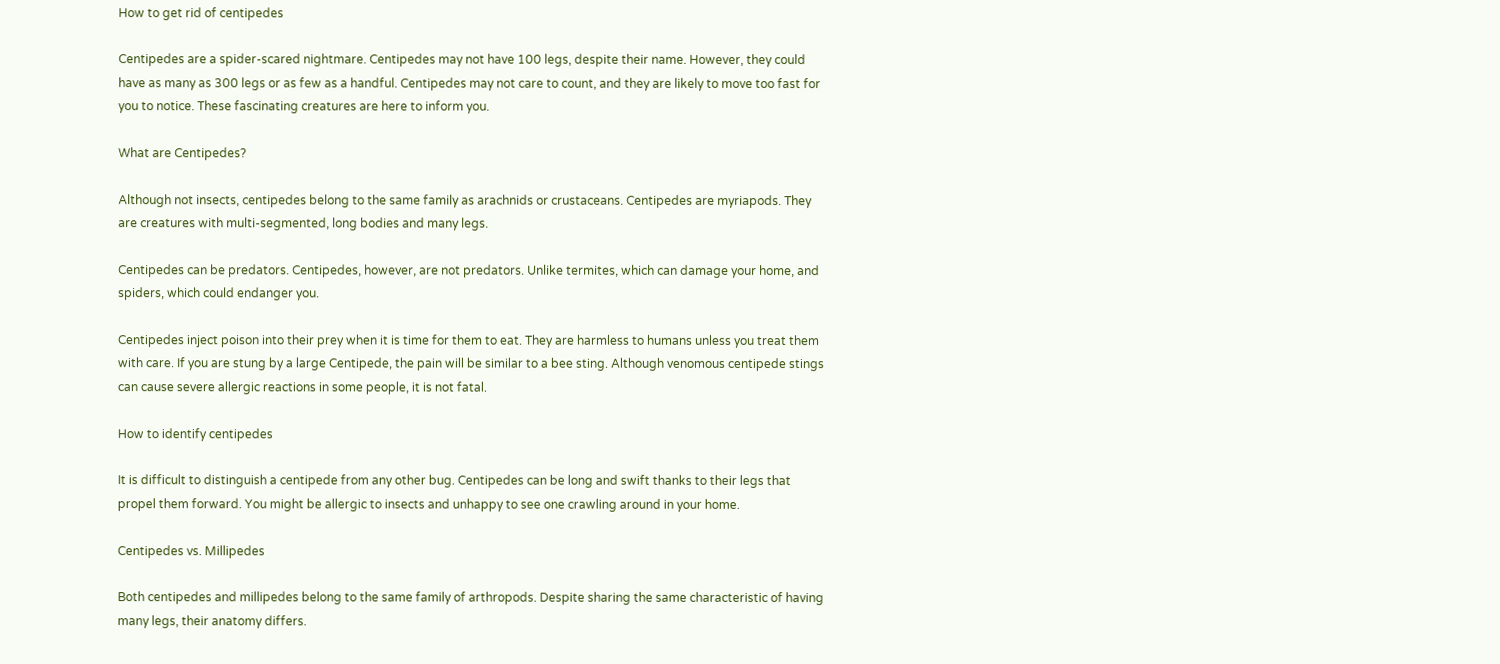How to get rid of centipedes

Centipedes are a spider-scared nightmare. Centipedes may not have 100 legs, despite their name. However, they could have as many as 300 legs or as few as a handful. Centipedes may not care to count, and they are likely to move too fast for you to notice. These fascinating creatures are here to inform you.

What are Centipedes?

Although not insects, centipedes belong to the same family as arachnids or crustaceans. Centipedes are myriapods. They are creatures with multi-segmented, long bodies and many legs.

Centipedes can be predators. Centipedes, however, are not predators. Unlike termites, which can damage your home, and spiders, which could endanger you.

Centipedes inject poison into their prey when it is time for them to eat. They are harmless to humans unless you treat them with care. If you are stung by a large Centipede, the pain will be similar to a bee sting. Although venomous centipede stings can cause severe allergic reactions in some people, it is not fatal.

How to identify centipedes

It is difficult to distinguish a centipede from any other bug. Centipedes can be long and swift thanks to their legs that propel them forward. You might be allergic to insects and unhappy to see one crawling around in your home.

Centipedes vs. Millipedes

Both centipedes and millipedes belong to the same family of arthropods. Despite sharing the same characteristic of having many legs, their anatomy differs.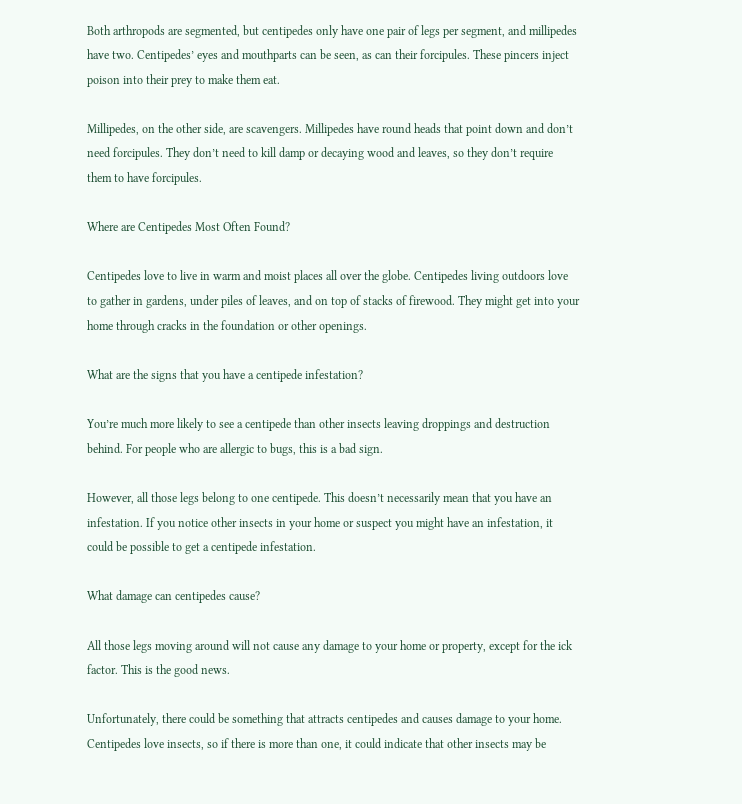Both arthropods are segmented, but centipedes only have one pair of legs per segment, and millipedes have two. Centipedes’ eyes and mouthparts can be seen, as can their forcipules. These pincers inject poison into their prey to make them eat.

Millipedes, on the other side, are scavengers. Millipedes have round heads that point down and don’t need forcipules. They don’t need to kill damp or decaying wood and leaves, so they don’t require them to have forcipules.

Where are Centipedes Most Often Found?

Centipedes love to live in warm and moist places all over the globe. Centipedes living outdoors love to gather in gardens, under piles of leaves, and on top of stacks of firewood. They might get into your home through cracks in the foundation or other openings.

What are the signs that you have a centipede infestation?

You’re much more likely to see a centipede than other insects leaving droppings and destruction behind. For people who are allergic to bugs, this is a bad sign.

However, all those legs belong to one centipede. This doesn’t necessarily mean that you have an infestation. If you notice other insects in your home or suspect you might have an infestation, it could be possible to get a centipede infestation.

What damage can centipedes cause?

All those legs moving around will not cause any damage to your home or property, except for the ick factor. This is the good news.

Unfortunately, there could be something that attracts centipedes and causes damage to your home. Centipedes love insects, so if there is more than one, it could indicate that other insects may be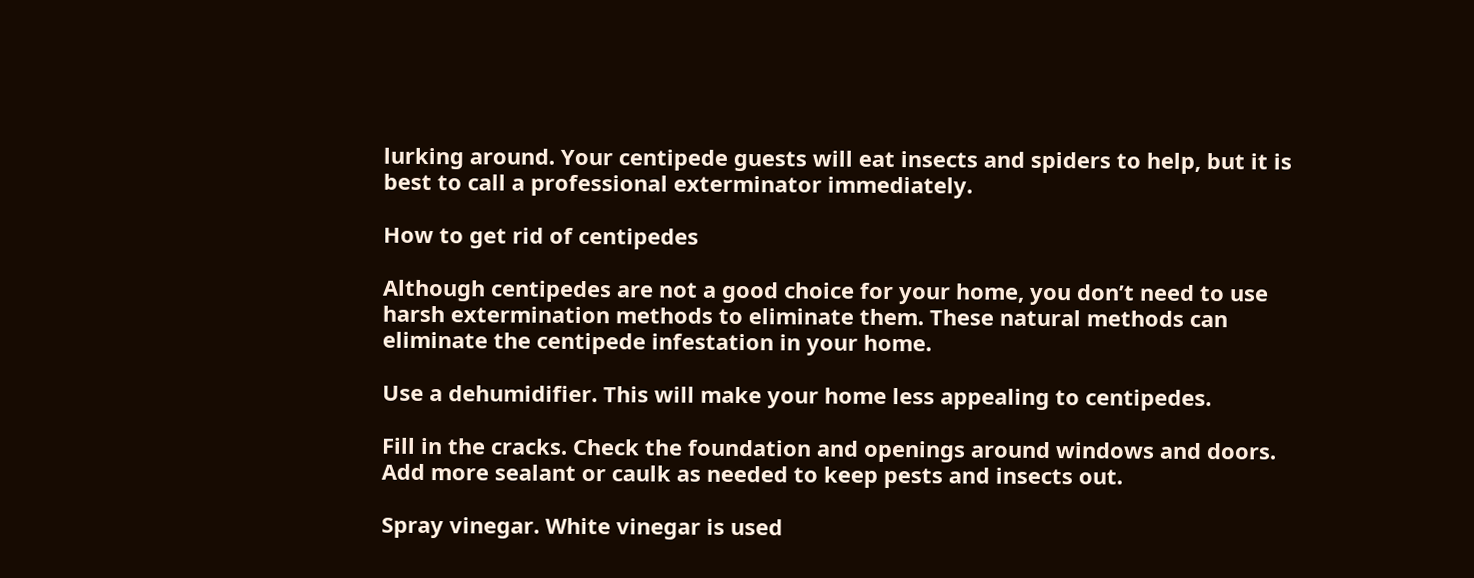lurking around. Your centipede guests will eat insects and spiders to help, but it is best to call a professional exterminator immediately.

How to get rid of centipedes

Although centipedes are not a good choice for your home, you don’t need to use harsh extermination methods to eliminate them. These natural methods can eliminate the centipede infestation in your home.

Use a dehumidifier. This will make your home less appealing to centipedes.

Fill in the cracks. Check the foundation and openings around windows and doors. Add more sealant or caulk as needed to keep pests and insects out.

Spray vinegar. White vinegar is used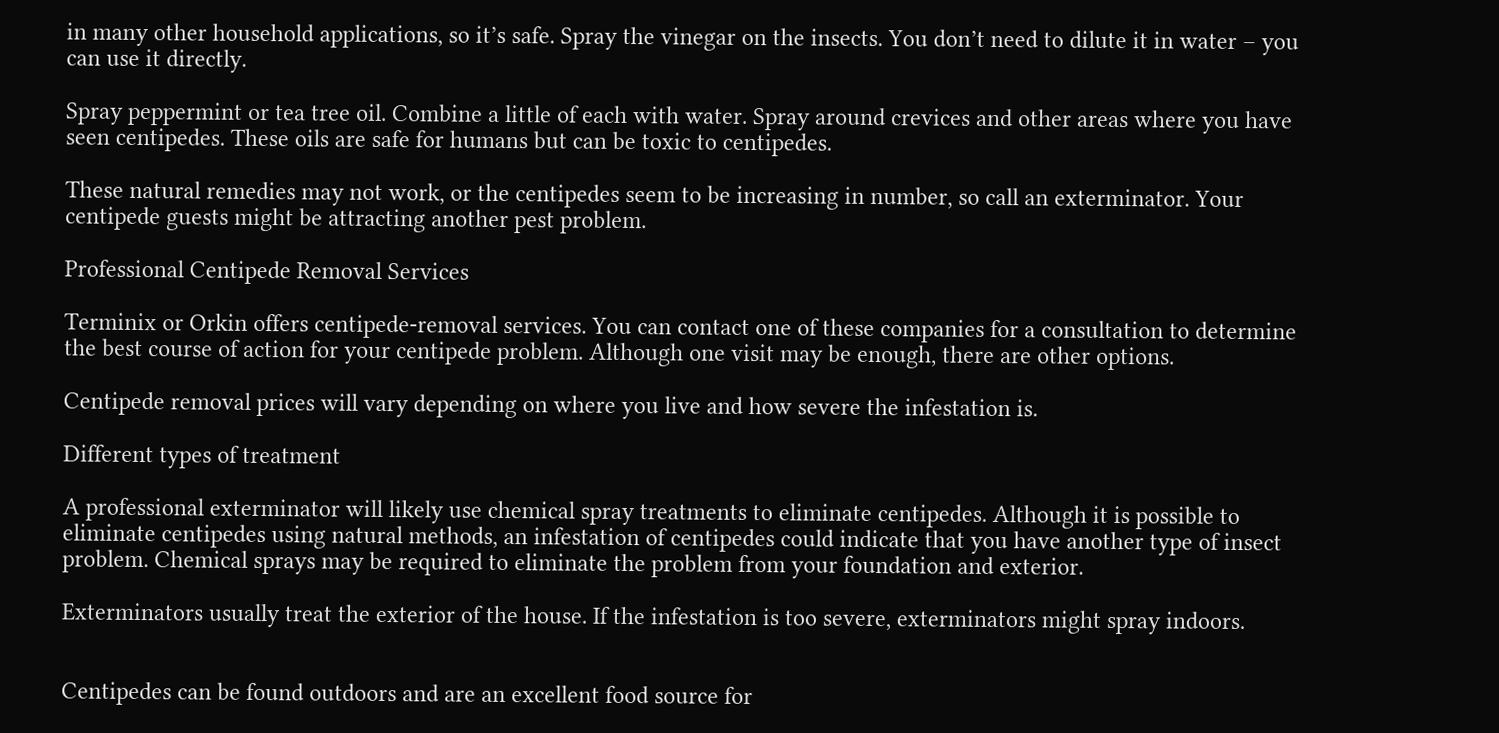in many other household applications, so it’s safe. Spray the vinegar on the insects. You don’t need to dilute it in water – you can use it directly.

Spray peppermint or tea tree oil. Combine a little of each with water. Spray around crevices and other areas where you have seen centipedes. These oils are safe for humans but can be toxic to centipedes.

These natural remedies may not work, or the centipedes seem to be increasing in number, so call an exterminator. Your centipede guests might be attracting another pest problem.

Professional Centipede Removal Services

Terminix or Orkin offers centipede-removal services. You can contact one of these companies for a consultation to determine the best course of action for your centipede problem. Although one visit may be enough, there are other options.

Centipede removal prices will vary depending on where you live and how severe the infestation is.

Different types of treatment

A professional exterminator will likely use chemical spray treatments to eliminate centipedes. Although it is possible to eliminate centipedes using natural methods, an infestation of centipedes could indicate that you have another type of insect problem. Chemical sprays may be required to eliminate the problem from your foundation and exterior.

Exterminators usually treat the exterior of the house. If the infestation is too severe, exterminators might spray indoors.


Centipedes can be found outdoors and are an excellent food source for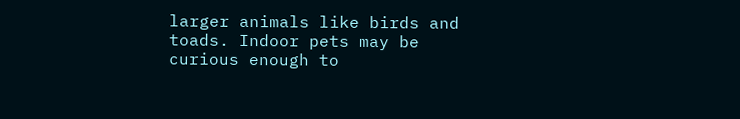larger animals like birds and toads. Indoor pets may be curious enough to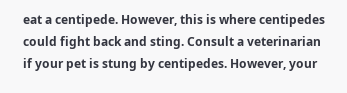eat a centipede. However, this is where centipedes could fight back and sting. Consult a veterinarian if your pet is stung by centipedes. However, your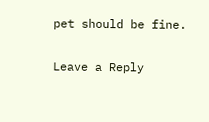pet should be fine.

Leave a Reply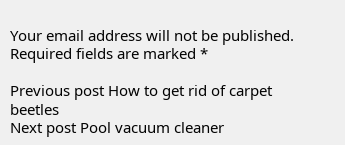Your email address will not be published. Required fields are marked *

Previous post How to get rid of carpet beetles
Next post Pool vacuum cleaner